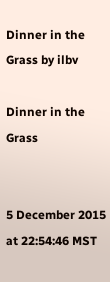Dinner in the Grass by ilbv

Dinner in the Grass


5 December 2015 at 22:54:46 MST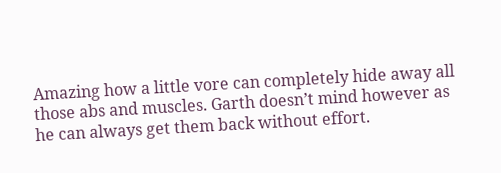Amazing how a little vore can completely hide away all those abs and muscles. Garth doesn’t mind however as he can always get them back without effort.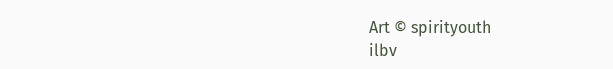Art © spirityouth
ilbv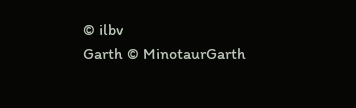© ilbv
Garth © MinotaurGarth